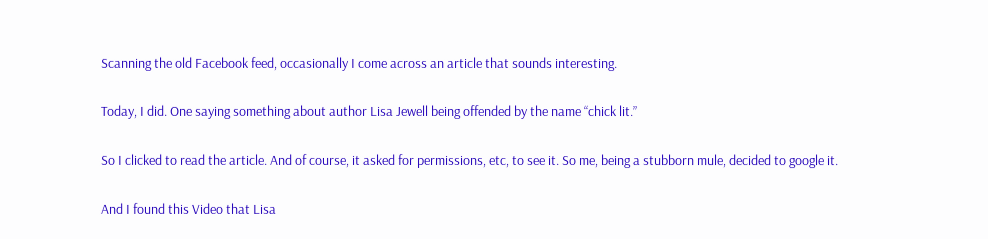Scanning the old Facebook feed, occasionally I come across an article that sounds interesting.

Today, I did. One saying something about author Lisa Jewell being offended by the name “chick lit.”

So I clicked to read the article. And of course, it asked for permissions, etc, to see it. So me, being a stubborn mule, decided to google it.

And I found this Video that Lisa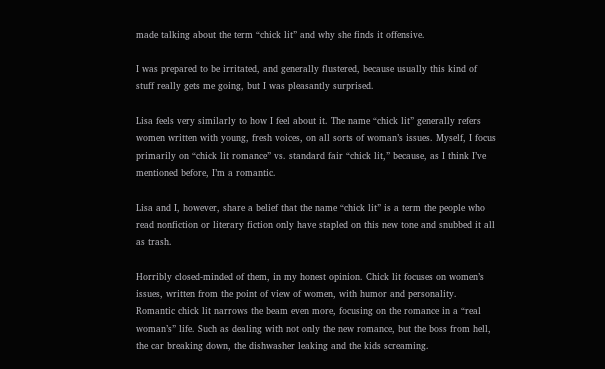made talking about the term “chick lit” and why she finds it offensive.

I was prepared to be irritated, and generally flustered, because usually this kind of stuff really gets me going, but I was pleasantly surprised.

Lisa feels very similarly to how I feel about it. The name “chick lit” generally refers women written with young, fresh voices, on all sorts of woman’s issues. Myself, I focus primarily on “chick lit romance” vs. standard fair “chick lit,” because, as I think I’ve mentioned before, I’m a romantic.

Lisa and I, however, share a belief that the name “chick lit” is a term the people who read nonfiction or literary fiction only have stapled on this new tone and snubbed it all as trash.

Horribly closed-minded of them, in my honest opinion. Chick lit focuses on women’s issues, written from the point of view of women, with humor and personality.  Romantic chick lit narrows the beam even more, focusing on the romance in a “real woman’s” life. Such as dealing with not only the new romance, but the boss from hell, the car breaking down, the dishwasher leaking and the kids screaming.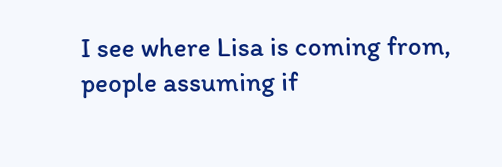I see where Lisa is coming from, people assuming if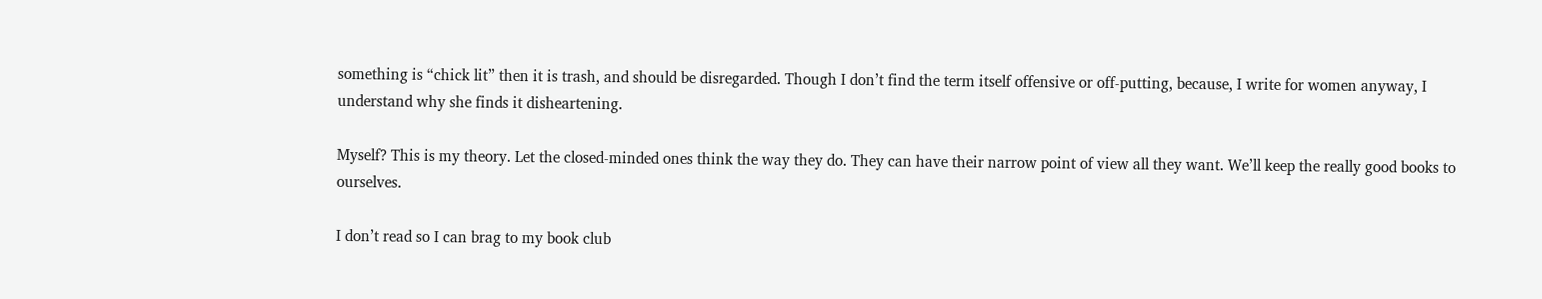something is “chick lit” then it is trash, and should be disregarded. Though I don’t find the term itself offensive or off-putting, because, I write for women anyway, I understand why she finds it disheartening.

Myself? This is my theory. Let the closed-minded ones think the way they do. They can have their narrow point of view all they want. We’ll keep the really good books to ourselves.

I don’t read so I can brag to my book club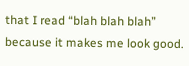that I read “blah blah blah” because it makes me look good.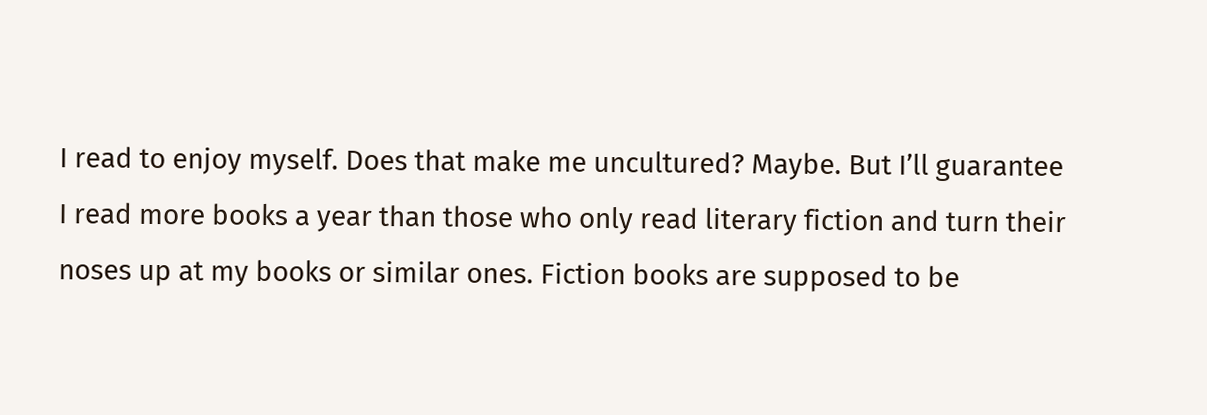I read to enjoy myself. Does that make me uncultured? Maybe. But I’ll guarantee I read more books a year than those who only read literary fiction and turn their noses up at my books or similar ones. Fiction books are supposed to be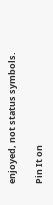enjoyed, not status symbols.

Pin It on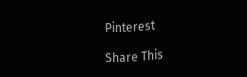Pinterest

Share This